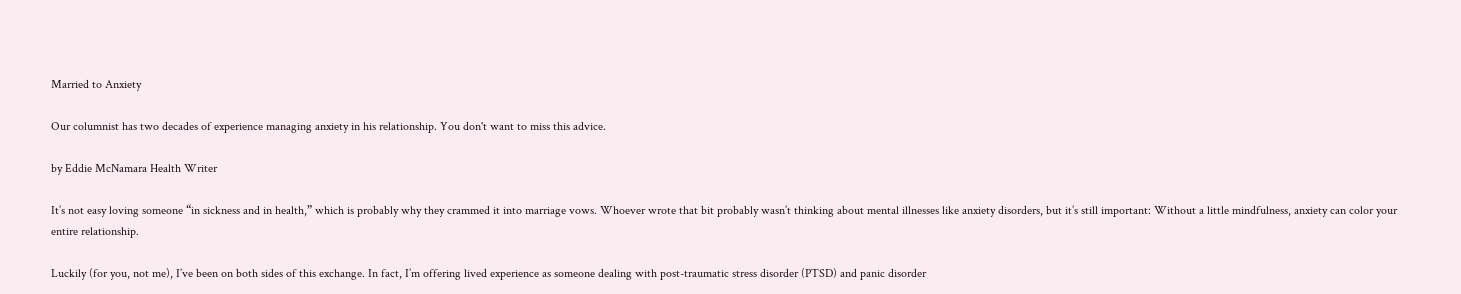Married to Anxiety

Our columnist has two decades of experience managing anxiety in his relationship. You don't want to miss this advice.

by Eddie McNamara Health Writer

It’s not easy loving someone “in sickness and in health,” which is probably why they crammed it into marriage vows. Whoever wrote that bit probably wasn’t thinking about mental illnesses like anxiety disorders, but it’s still important: Without a little mindfulness, anxiety can color your entire relationship.

Luckily (for you, not me), I’ve been on both sides of this exchange. In fact, I’m offering lived experience as someone dealing with post-traumatic stress disorder (PTSD) and panic disorder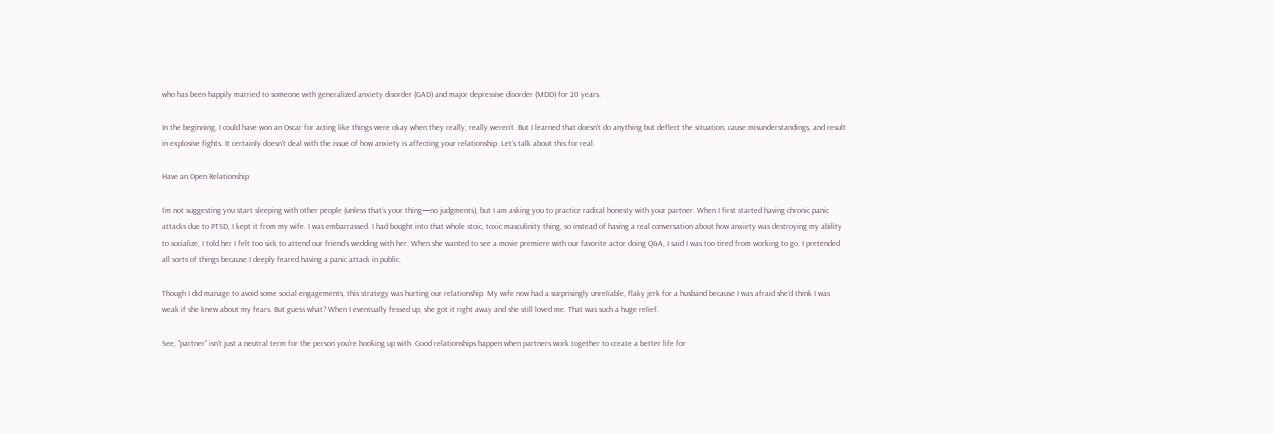who has been happily married to someone with generalized anxiety disorder (GAD) and major depressive disorder (MDD) for 20 years.

In the beginning, I could have won an Oscar for acting like things were okay when they really, really weren’t. But I learned that doesn’t do anything but deflect the situation, cause misunderstandings, and result in explosive fights. It certainly doesn’t deal with the issue of how anxiety is affecting your relationship. Let’s talk about this for real.

Have an Open Relationship

I’m not suggesting you start sleeping with other people (unless that’s your thing—no judgments), but I am asking you to practice radical honesty with your partner. When I first started having chronic panic attacks due to PTSD, I kept it from my wife. I was embarrassed. I had bought into that whole stoic, toxic masculinity thing, so instead of having a real conversation about how anxiety was destroying my ability to socialize, I told her I felt too sick to attend our friend’s wedding with her. When she wanted to see a movie premiere with our favorite actor doing Q&A, I said I was too tired from working to go. I pretended all sorts of things because I deeply feared having a panic attack in public.

Though I did manage to avoid some social engagements, this strategy was hurting our relationship. My wife now had a surprisingly unreliable, flaky jerk for a husband because I was afraid she’d think I was weak if she knew about my fears. But guess what? When I eventually fessed up, she got it right away and she still loved me. That was such a huge relief.

See, “partner” isn’t just a neutral term for the person you’re hooking up with. Good relationships happen when partners work together to create a better life for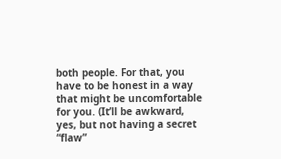both people. For that, you have to be honest in a way that might be uncomfortable for you. (It’ll be awkward, yes, but not having a secret “flaw”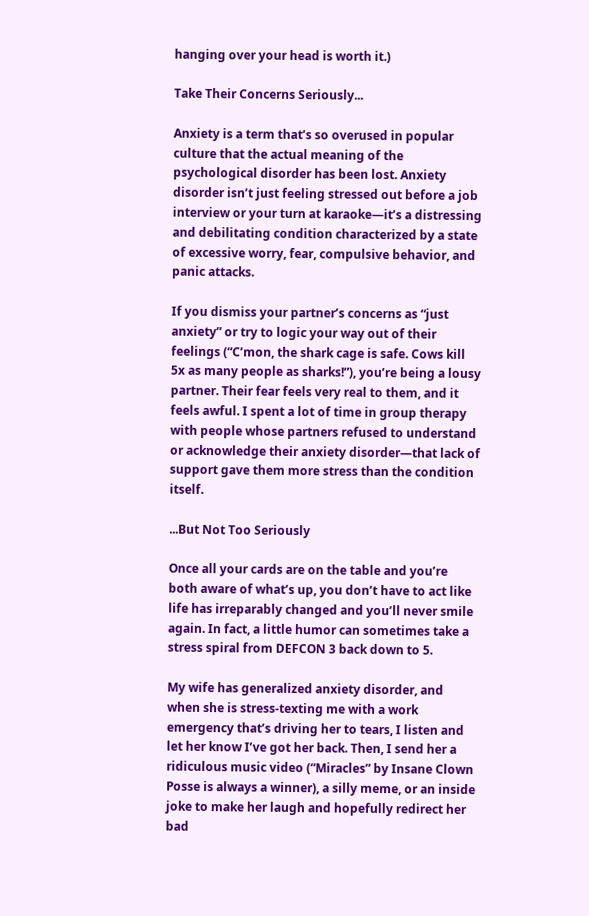hanging over your head is worth it.)

Take Their Concerns Seriously...

Anxiety is a term that’s so overused in popular culture that the actual meaning of the psychological disorder has been lost. Anxiety disorder isn’t just feeling stressed out before a job interview or your turn at karaoke—it’s a distressing and debilitating condition characterized by a state of excessive worry, fear, compulsive behavior, and panic attacks.

If you dismiss your partner’s concerns as “just anxiety” or try to logic your way out of their feelings (“C’mon, the shark cage is safe. Cows kill 5x as many people as sharks!”), you’re being a lousy partner. Their fear feels very real to them, and it feels awful. I spent a lot of time in group therapy with people whose partners refused to understand or acknowledge their anxiety disorder—that lack of support gave them more stress than the condition itself.

...But Not Too Seriously

Once all your cards are on the table and you’re both aware of what’s up, you don’t have to act like life has irreparably changed and you’ll never smile again. In fact, a little humor can sometimes take a stress spiral from DEFCON 3 back down to 5.

My wife has generalized anxiety disorder, and when she is stress-texting me with a work emergency that’s driving her to tears, I listen and let her know I’ve got her back. Then, I send her a ridiculous music video (“Miracles” by Insane Clown Posse is always a winner), a silly meme, or an inside joke to make her laugh and hopefully redirect her bad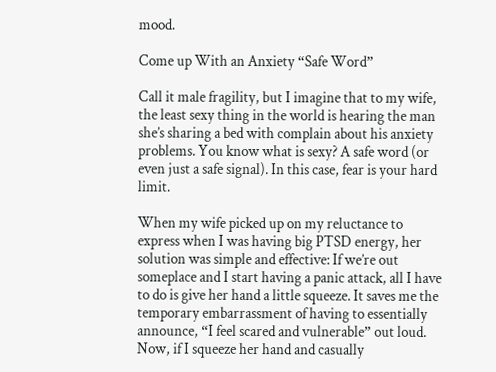mood.

Come up With an Anxiety “Safe Word”

Call it male fragility, but I imagine that to my wife, the least sexy thing in the world is hearing the man she’s sharing a bed with complain about his anxiety problems. You know what is sexy? A safe word (or even just a safe signal). In this case, fear is your hard limit.

When my wife picked up on my reluctance to express when I was having big PTSD energy, her solution was simple and effective: If we’re out someplace and I start having a panic attack, all I have to do is give her hand a little squeeze. It saves me the temporary embarrassment of having to essentially announce, “I feel scared and vulnerable” out loud. Now, if I squeeze her hand and casually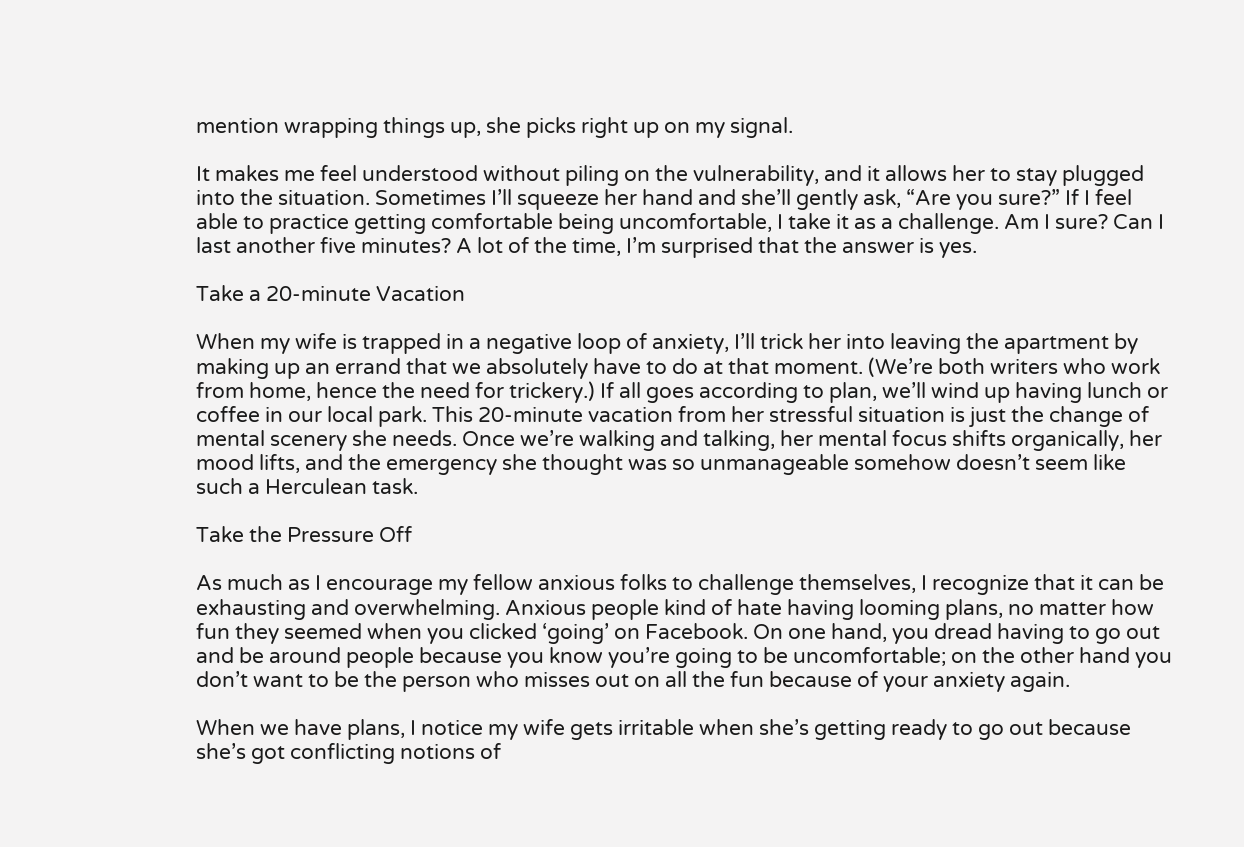mention wrapping things up, she picks right up on my signal.

It makes me feel understood without piling on the vulnerability, and it allows her to stay plugged into the situation. Sometimes I’ll squeeze her hand and she’ll gently ask, “Are you sure?” If I feel able to practice getting comfortable being uncomfortable, I take it as a challenge. Am I sure? Can I last another five minutes? A lot of the time, I’m surprised that the answer is yes.

Take a 20-minute Vacation

When my wife is trapped in a negative loop of anxiety, I’ll trick her into leaving the apartment by making up an errand that we absolutely have to do at that moment. (We’re both writers who work from home, hence the need for trickery.) If all goes according to plan, we’ll wind up having lunch or coffee in our local park. This 20-minute vacation from her stressful situation is just the change of mental scenery she needs. Once we’re walking and talking, her mental focus shifts organically, her mood lifts, and the emergency she thought was so unmanageable somehow doesn’t seem like such a Herculean task.

Take the Pressure Off

As much as I encourage my fellow anxious folks to challenge themselves, I recognize that it can be exhausting and overwhelming. Anxious people kind of hate having looming plans, no matter how fun they seemed when you clicked ‘going’ on Facebook. On one hand, you dread having to go out and be around people because you know you’re going to be uncomfortable; on the other hand you don’t want to be the person who misses out on all the fun because of your anxiety again.

When we have plans, I notice my wife gets irritable when she’s getting ready to go out because she’s got conflicting notions of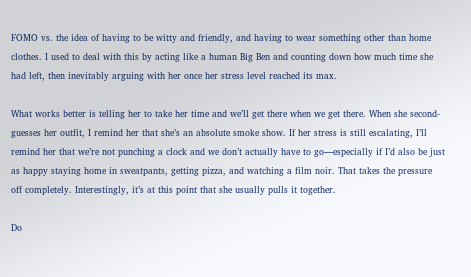FOMO vs. the idea of having to be witty and friendly, and having to wear something other than home clothes. I used to deal with this by acting like a human Big Ben and counting down how much time she had left, then inevitably arguing with her once her stress level reached its max.

What works better is telling her to take her time and we’ll get there when we get there. When she second-guesses her outfit, I remind her that she’s an absolute smoke show. If her stress is still escalating, I’ll remind her that we’re not punching a clock and we don’t actually have to go—especially if I’d also be just as happy staying home in sweatpants, getting pizza, and watching a film noir. That takes the pressure off completely. Interestingly, it’s at this point that she usually pulls it together.

Do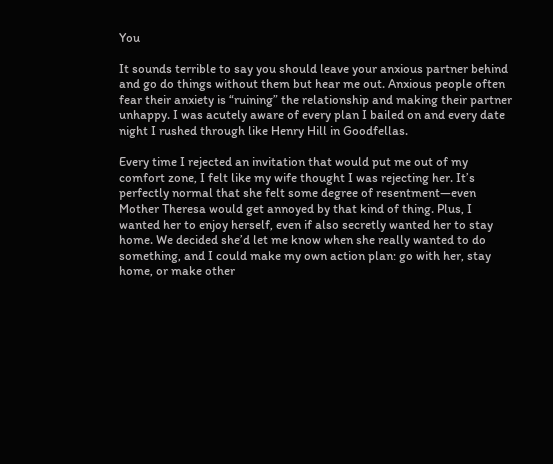You

It sounds terrible to say you should leave your anxious partner behind and go do things without them but hear me out. Anxious people often fear their anxiety is “ruining” the relationship and making their partner unhappy. I was acutely aware of every plan I bailed on and every date night I rushed through like Henry Hill in Goodfellas.

Every time I rejected an invitation that would put me out of my comfort zone, I felt like my wife thought I was rejecting her. It’s perfectly normal that she felt some degree of resentment—even Mother Theresa would get annoyed by that kind of thing. Plus, I wanted her to enjoy herself, even if also secretly wanted her to stay home. We decided she’d let me know when she really wanted to do something, and I could make my own action plan: go with her, stay home, or make other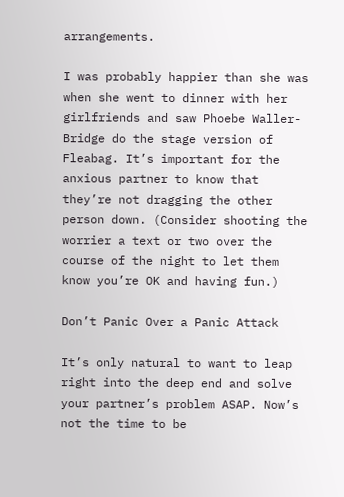arrangements.

I was probably happier than she was when she went to dinner with her girlfriends and saw Phoebe Waller-Bridge do the stage version of Fleabag. It’s important for the anxious partner to know that they’re not dragging the other person down. (Consider shooting the worrier a text or two over the course of the night to let them know you’re OK and having fun.)

Don’t Panic Over a Panic Attack

It’s only natural to want to leap right into the deep end and solve your partner’s problem ASAP. Now’s not the time to be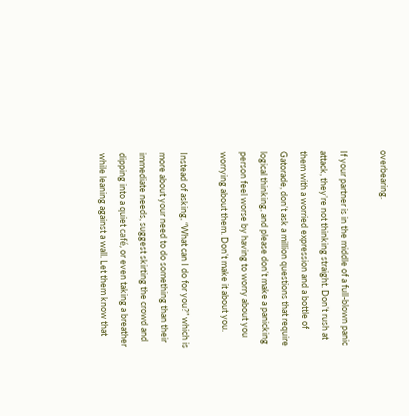overbearing.

If your partner is in the middle of a full-blown panic attack, they’re not thinking straight. Don’t rush at them with a worried expression and a bottle of Gatorade, don’t ask a million questions that require logical thinking, and please don’t make a panicking person feel worse by having to worry about you worrying about them. Don’t make it about you.

Instead of asking, “What can I do for you?” which is more about your need to do something than their immediate needs, suggest skirting the crowd and dipping into a quiet café, or even taking a breather while leaning against a wall. Let them know that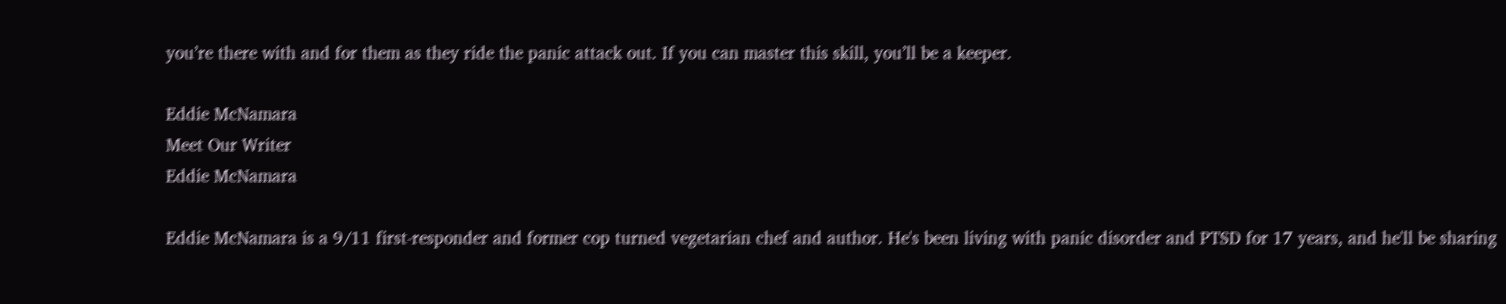you’re there with and for them as they ride the panic attack out. If you can master this skill, you’ll be a keeper.

Eddie McNamara
Meet Our Writer
Eddie McNamara

Eddie McNamara is a 9/11 first-responder and former cop turned vegetarian chef and author. He's been living with panic disorder and PTSD for 17 years, and he'll be sharing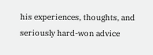his experiences, thoughts, and seriously hard-won advice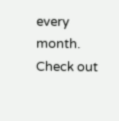every month. Check out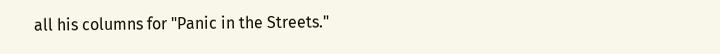all his columns for "Panic in the Streets."